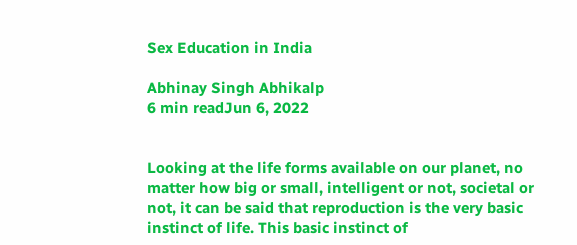Sex Education in India

Abhinay Singh Abhikalp
6 min readJun 6, 2022


Looking at the life forms available on our planet, no matter how big or small, intelligent or not, societal or not, it can be said that reproduction is the very basic instinct of life. This basic instinct of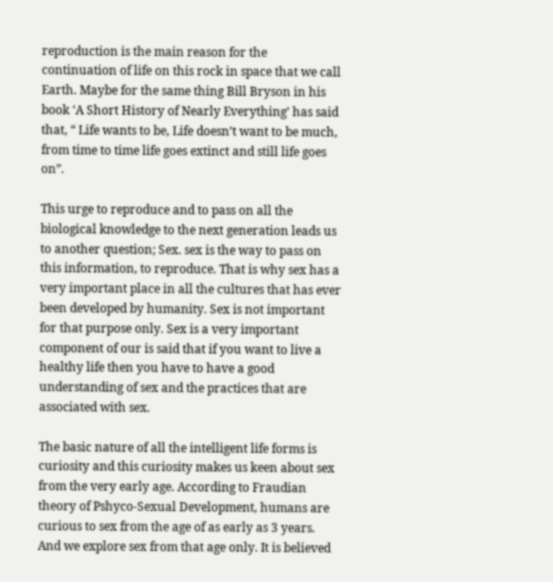reproduction is the main reason for the continuation of life on this rock in space that we call Earth. Maybe for the same thing Bill Bryson in his book ‘A Short History of Nearly Everything’ has said that, “ Life wants to be, Life doesn’t want to be much, from time to time life goes extinct and still life goes on”.

This urge to reproduce and to pass on all the biological knowledge to the next generation leads us to another question; Sex. sex is the way to pass on this information, to reproduce. That is why sex has a very important place in all the cultures that has ever been developed by humanity. Sex is not important for that purpose only. Sex is a very important component of our is said that if you want to live a healthy life then you have to have a good understanding of sex and the practices that are associated with sex.

The basic nature of all the intelligent life forms is curiosity and this curiosity makes us keen about sex from the very early age. According to Fraudian theory of Pshyco-Sexual Development, humans are curious to sex from the age of as early as 3 years. And we explore sex from that age only. It is believed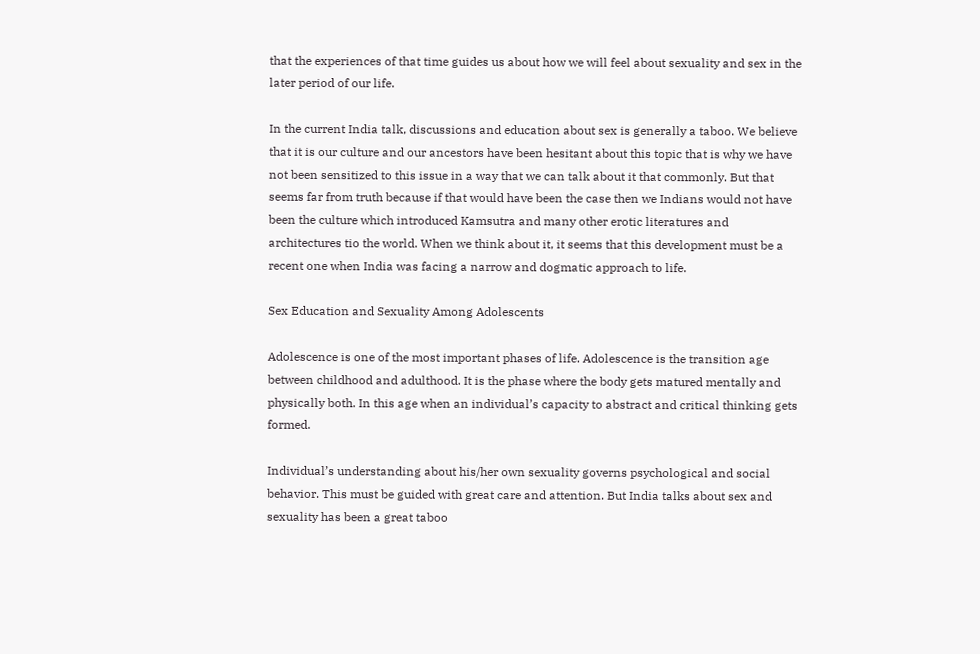that the experiences of that time guides us about how we will feel about sexuality and sex in the later period of our life.

In the current India talk, discussions and education about sex is generally a taboo. We believe that it is our culture and our ancestors have been hesitant about this topic that is why we have not been sensitized to this issue in a way that we can talk about it that commonly. But that seems far from truth because if that would have been the case then we Indians would not have been the culture which introduced Kamsutra and many other erotic literatures and architectures tio the world. When we think about it, it seems that this development must be a recent one when India was facing a narrow and dogmatic approach to life.

Sex Education and Sexuality Among Adolescents

Adolescence is one of the most important phases of life. Adolescence is the transition age between childhood and adulthood. It is the phase where the body gets matured mentally and physically both. In this age when an individual’s capacity to abstract and critical thinking gets formed.

Individual’s understanding about his/her own sexuality governs psychological and social behavior. This must be guided with great care and attention. But India talks about sex and sexuality has been a great taboo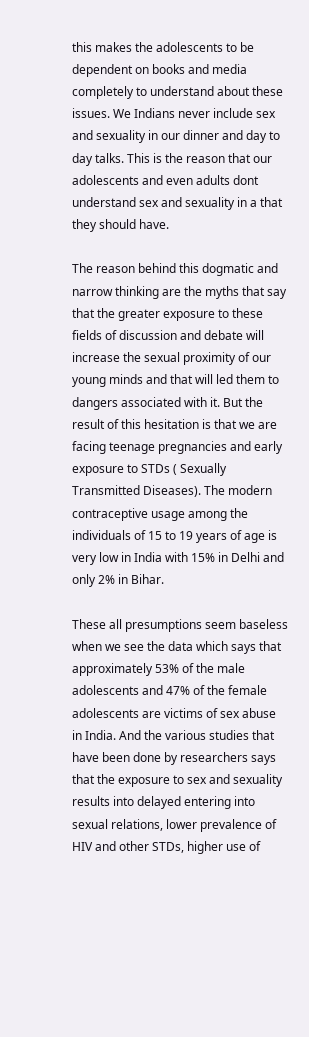this makes the adolescents to be dependent on books and media completely to understand about these issues. We Indians never include sex and sexuality in our dinner and day to day talks. This is the reason that our adolescents and even adults dont understand sex and sexuality in a that they should have.

The reason behind this dogmatic and narrow thinking are the myths that say that the greater exposure to these fields of discussion and debate will increase the sexual proximity of our young minds and that will led them to dangers associated with it. But the result of this hesitation is that we are facing teenage pregnancies and early exposure to STDs ( Sexually Transmitted Diseases). The modern contraceptive usage among the individuals of 15 to 19 years of age is very low in India with 15% in Delhi and only 2% in Bihar.

These all presumptions seem baseless when we see the data which says that approximately 53% of the male adolescents and 47% of the female adolescents are victims of sex abuse in India. And the various studies that have been done by researchers says that the exposure to sex and sexuality results into delayed entering into sexual relations, lower prevalence of HIV and other STDs, higher use of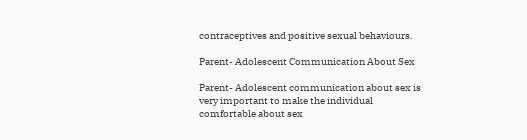contraceptives and positive sexual behaviours.

Parent- Adolescent Communication About Sex

Parent- Adolescent communication about sex is very important to make the individual comfortable about sex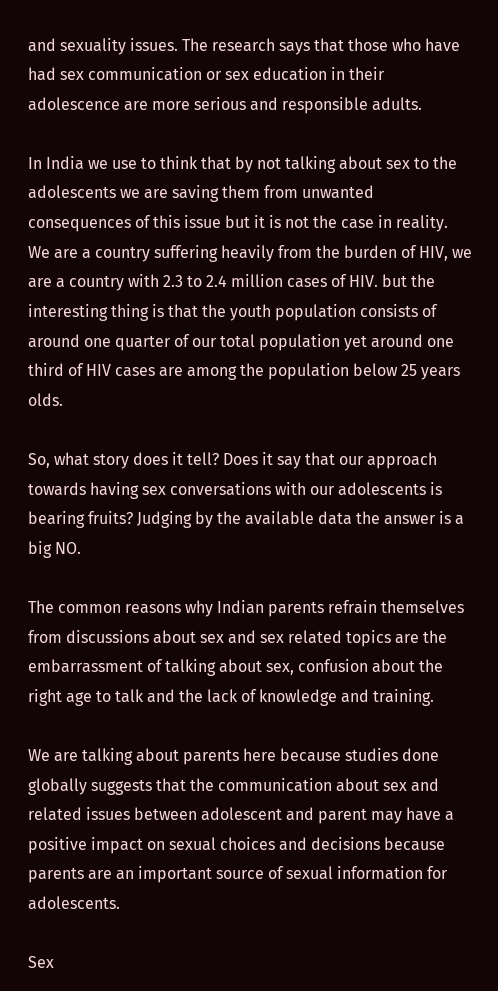and sexuality issues. The research says that those who have had sex communication or sex education in their adolescence are more serious and responsible adults.

In India we use to think that by not talking about sex to the adolescents we are saving them from unwanted consequences of this issue but it is not the case in reality. We are a country suffering heavily from the burden of HIV, we are a country with 2.3 to 2.4 million cases of HIV. but the interesting thing is that the youth population consists of around one quarter of our total population yet around one third of HIV cases are among the population below 25 years olds.

So, what story does it tell? Does it say that our approach towards having sex conversations with our adolescents is bearing fruits? Judging by the available data the answer is a big NO.

The common reasons why Indian parents refrain themselves from discussions about sex and sex related topics are the embarrassment of talking about sex, confusion about the right age to talk and the lack of knowledge and training.

We are talking about parents here because studies done globally suggests that the communication about sex and related issues between adolescent and parent may have a positive impact on sexual choices and decisions because parents are an important source of sexual information for adolescents.

Sex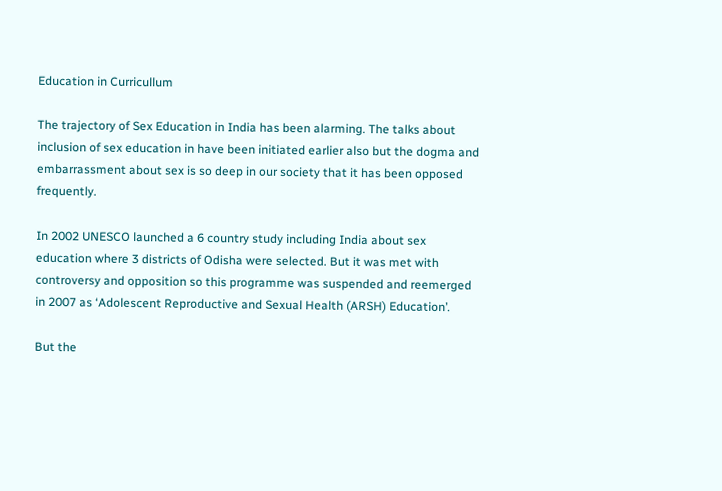Education in Curricullum

The trajectory of Sex Education in India has been alarming. The talks about inclusion of sex education in have been initiated earlier also but the dogma and embarrassment about sex is so deep in our society that it has been opposed frequently.

In 2002 UNESCO launched a 6 country study including India about sex education where 3 districts of Odisha were selected. But it was met with controversy and opposition so this programme was suspended and reemerged in 2007 as ‘Adolescent Reproductive and Sexual Health (ARSH) Education’.

But the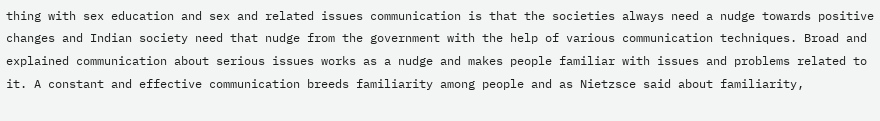thing with sex education and sex and related issues communication is that the societies always need a nudge towards positive changes and Indian society need that nudge from the government with the help of various communication techniques. Broad and explained communication about serious issues works as a nudge and makes people familiar with issues and problems related to it. A constant and effective communication breeds familiarity among people and as Nietzsce said about familiarity,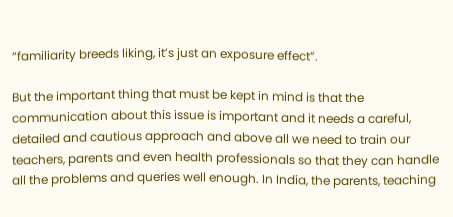“familiarity breeds liking, it’s just an exposure effect”.

But the important thing that must be kept in mind is that the communication about this issue is important and it needs a careful, detailed and cautious approach and above all we need to train our teachers, parents and even health professionals so that they can handle all the problems and queries well enough. In India, the parents, teaching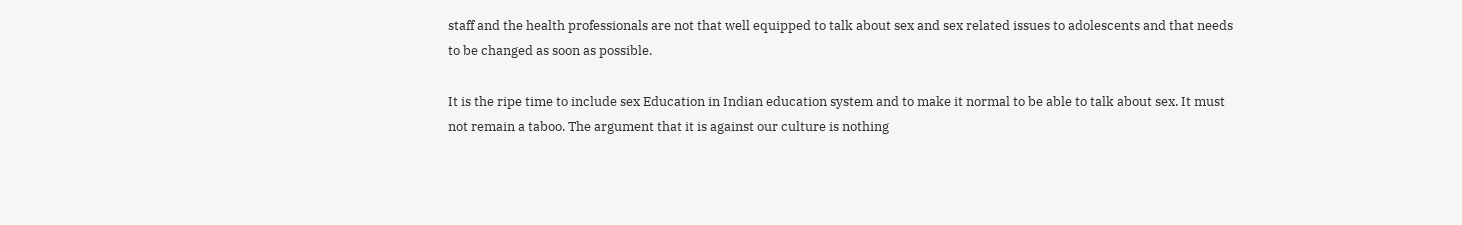staff and the health professionals are not that well equipped to talk about sex and sex related issues to adolescents and that needs to be changed as soon as possible.

It is the ripe time to include sex Education in Indian education system and to make it normal to be able to talk about sex. It must not remain a taboo. The argument that it is against our culture is nothing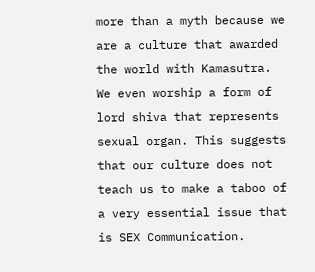more than a myth because we are a culture that awarded the world with Kamasutra. We even worship a form of lord shiva that represents sexual organ. This suggests that our culture does not teach us to make a taboo of a very essential issue that is SEX Communication.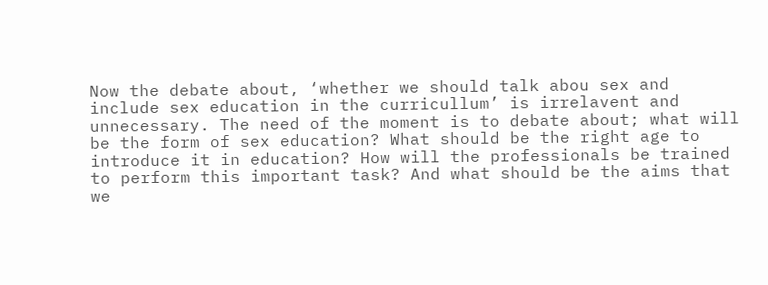Now the debate about, ‘whether we should talk abou sex and include sex education in the curricullum’ is irrelavent and unnecessary. The need of the moment is to debate about; what will be the form of sex education? What should be the right age to introduce it in education? How will the professionals be trained to perform this important task? And what should be the aims that we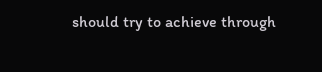should try to achieve through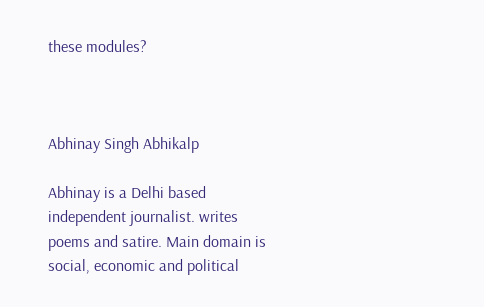these modules?



Abhinay Singh Abhikalp

Abhinay is a Delhi based independent journalist. writes poems and satire. Main domain is social, economic and political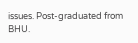issues. Post-graduated from BHU.